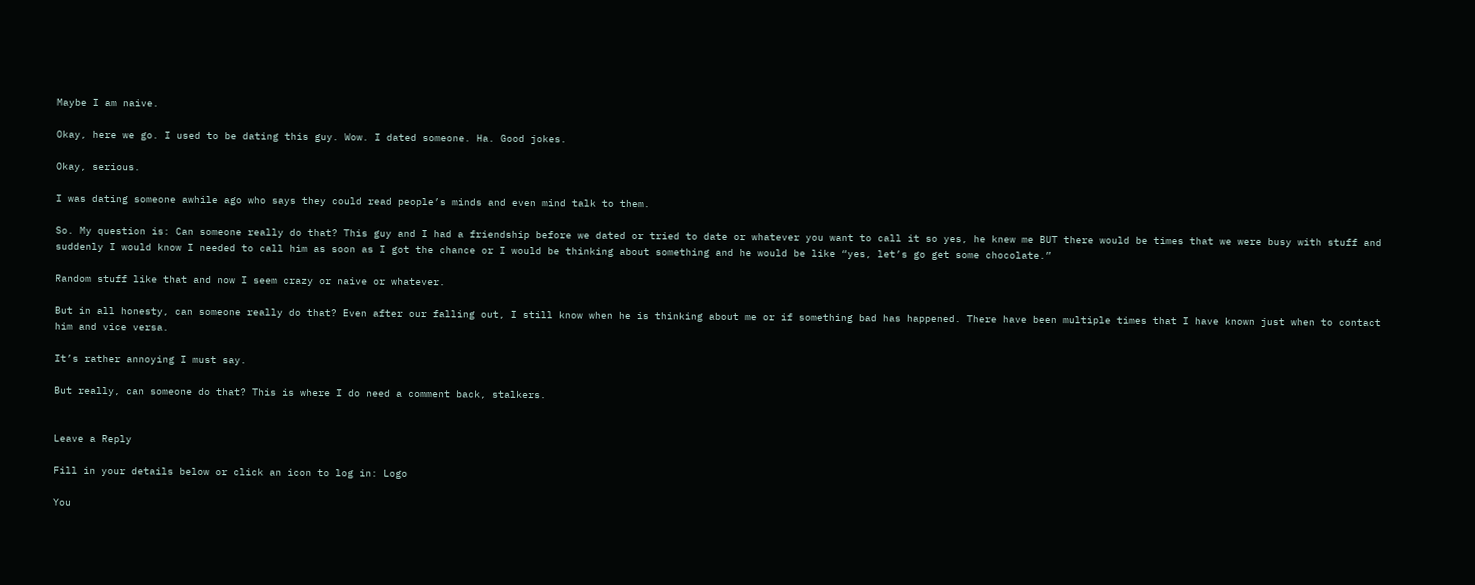Maybe I am naive.

Okay, here we go. I used to be dating this guy. Wow. I dated someone. Ha. Good jokes.

Okay, serious.

I was dating someone awhile ago who says they could read people’s minds and even mind talk to them.

So. My question is: Can someone really do that? This guy and I had a friendship before we dated or tried to date or whatever you want to call it so yes, he knew me BUT there would be times that we were busy with stuff and suddenly I would know I needed to call him as soon as I got the chance or I would be thinking about something and he would be like “yes, let’s go get some chocolate.”

Random stuff like that and now I seem crazy or naive or whatever.

But in all honesty, can someone really do that? Even after our falling out, I still know when he is thinking about me or if something bad has happened. There have been multiple times that I have known just when to contact him and vice versa.

It’s rather annoying I must say.

But really, can someone do that? This is where I do need a comment back, stalkers.


Leave a Reply

Fill in your details below or click an icon to log in: Logo

You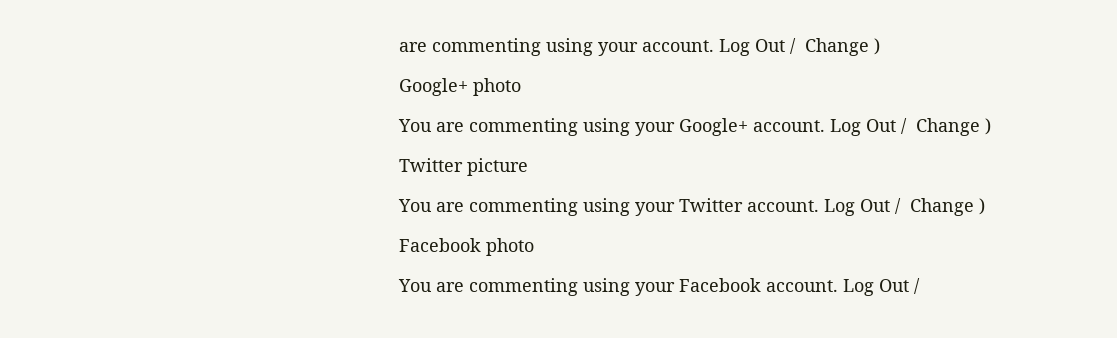are commenting using your account. Log Out /  Change )

Google+ photo

You are commenting using your Google+ account. Log Out /  Change )

Twitter picture

You are commenting using your Twitter account. Log Out /  Change )

Facebook photo

You are commenting using your Facebook account. Log Out /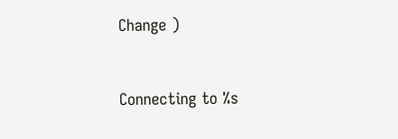Change )


Connecting to %s